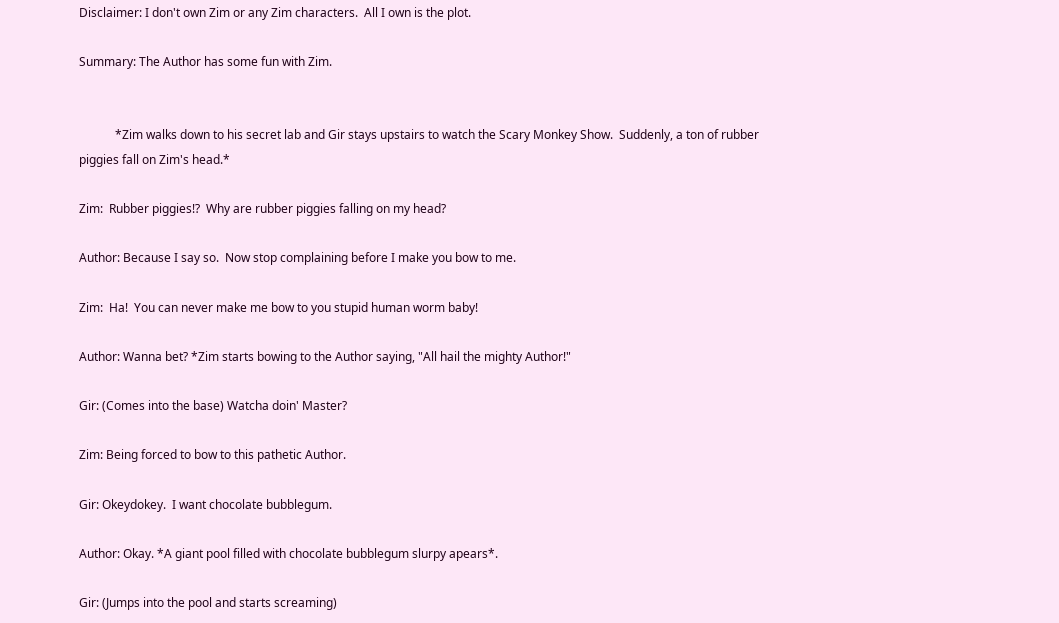Disclaimer: I don't own Zim or any Zim characters.  All I own is the plot.

Summary: The Author has some fun with Zim.


            *Zim walks down to his secret lab and Gir stays upstairs to watch the Scary Monkey Show.  Suddenly, a ton of rubber piggies fall on Zim's head.*

Zim:  Rubber piggies!?  Why are rubber piggies falling on my head?

Author: Because I say so.  Now stop complaining before I make you bow to me.

Zim:  Ha!  You can never make me bow to you stupid human worm baby!

Author: Wanna bet? *Zim starts bowing to the Author saying, "All hail the mighty Author!"

Gir: (Comes into the base) Watcha doin' Master?

Zim: Being forced to bow to this pathetic Author.

Gir: Okeydokey.  I want chocolate bubblegum.

Author: Okay. *A giant pool filled with chocolate bubblegum slurpy apears*.

Gir: (Jumps into the pool and starts screaming)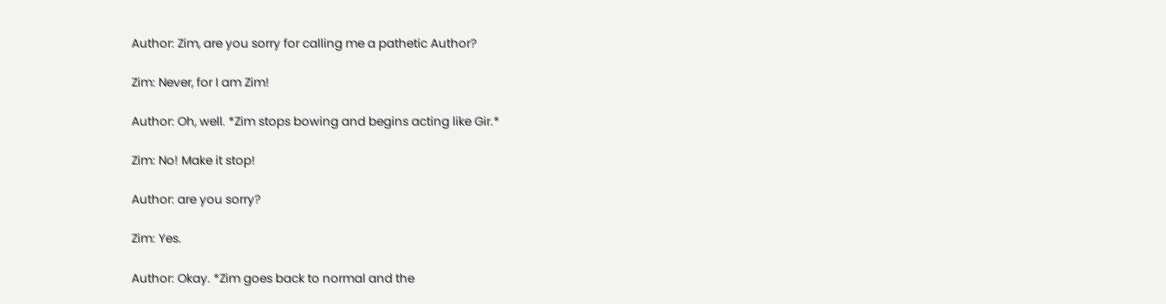Author: Zim, are you sorry for calling me a pathetic Author?

Zim: Never, for I am Zim!

Author: Oh, well. *Zim stops bowing and begins acting like Gir.*

Zim: No! Make it stop!

Author: are you sorry?

Zim: Yes.

Author: Okay. *Zim goes back to normal and the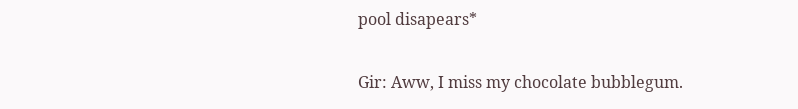pool disapears*

Gir: Aww, I miss my chocolate bubblegum.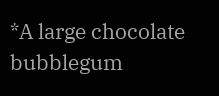*A large chocolate bubblegum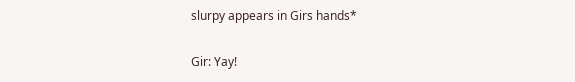slurpy appears in Girs hands*

Gir: Yay!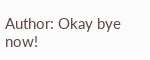Author: Okay bye now!